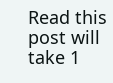Read this post will take 1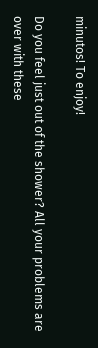minutos! To enjoy!

Do you feel just out of the shower? All your problems are over with these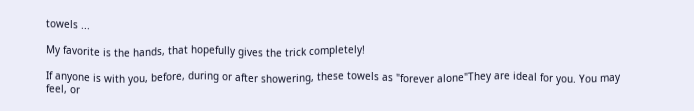towels ...

My favorite is the hands, that hopefully gives the trick completely!

If anyone is with you, before, during or after showering, these towels as "forever alone"They are ideal for you. You may feel, or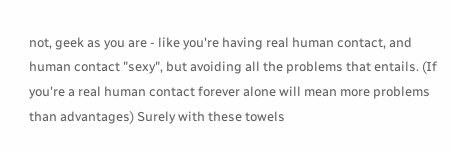not, geek as you are - like you're having real human contact, and human contact "sexy", but avoiding all the problems that entails. (If you're a real human contact forever alone will mean more problems than advantages) Surely with these towels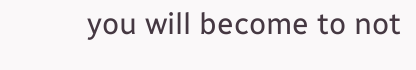you will become to not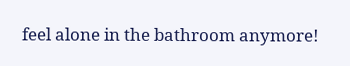feel alone in the bathroom anymore!